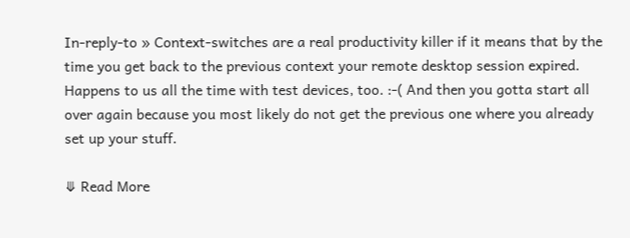In-reply-to » Context-switches are a real productivity killer if it means that by the time you get back to the previous context your remote desktop session expired. Happens to us all the time with test devices, too. :-( And then you gotta start all over again because you most likely do not get the previous one where you already set up your stuff.

⤋ Read More